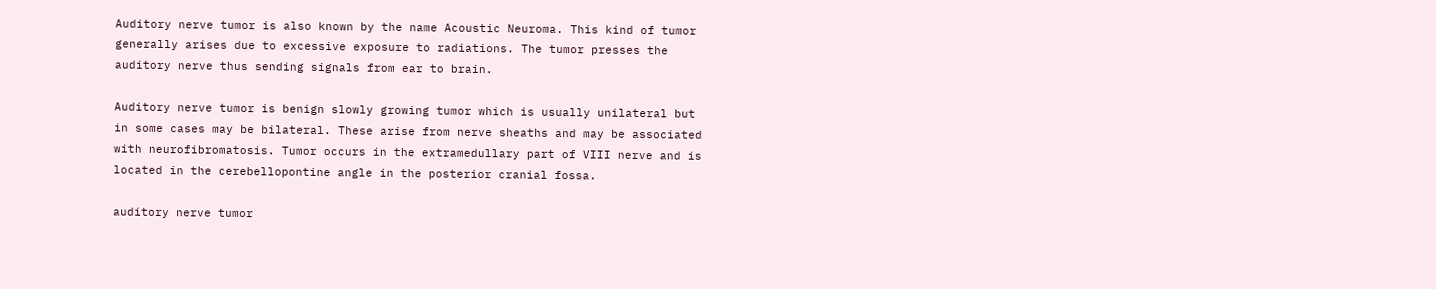Auditory nerve tumor is also known by the name Acoustic Neuroma. This kind of tumor generally arises due to excessive exposure to radiations. The tumor presses the auditory nerve thus sending signals from ear to brain.

Auditory nerve tumor is benign slowly growing tumor which is usually unilateral but in some cases may be bilateral. These arise from nerve sheaths and may be associated with neurofibromatosis. Tumor occurs in the extramedullary part of VIII nerve and is located in the cerebellopontine angle in the posterior cranial fossa.

auditory nerve tumor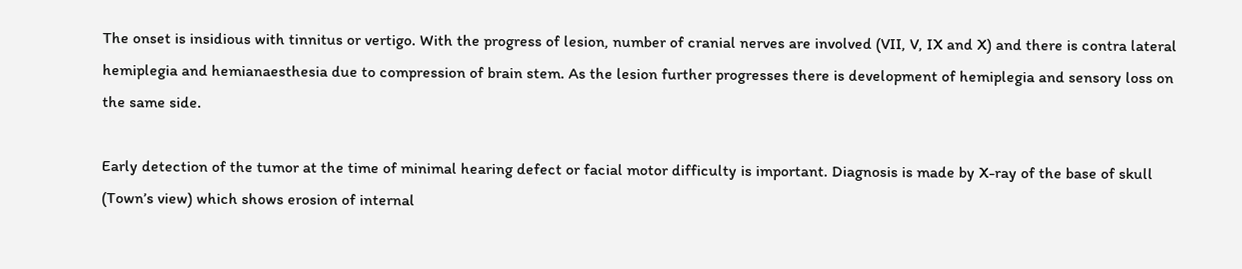The onset is insidious with tinnitus or vertigo. With the progress of lesion, number of cranial nerves are involved (VII, V, IX and X) and there is contra lateral hemiplegia and hemianaesthesia due to compression of brain stem. As the lesion further progresses there is development of hemiplegia and sensory loss on the same side.

Early detection of the tumor at the time of minimal hearing defect or facial motor difficulty is important. Diagnosis is made by X-ray of the base of skull (Town’s view) which shows erosion of internal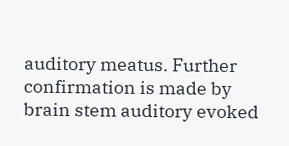auditory meatus. Further confirmation is made by brain stem auditory evoked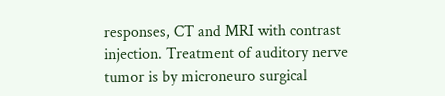responses, CT and MRI with contrast injection. Treatment of auditory nerve tumor is by microneuro surgical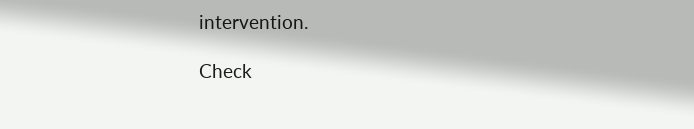intervention.

Check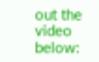out the video below: